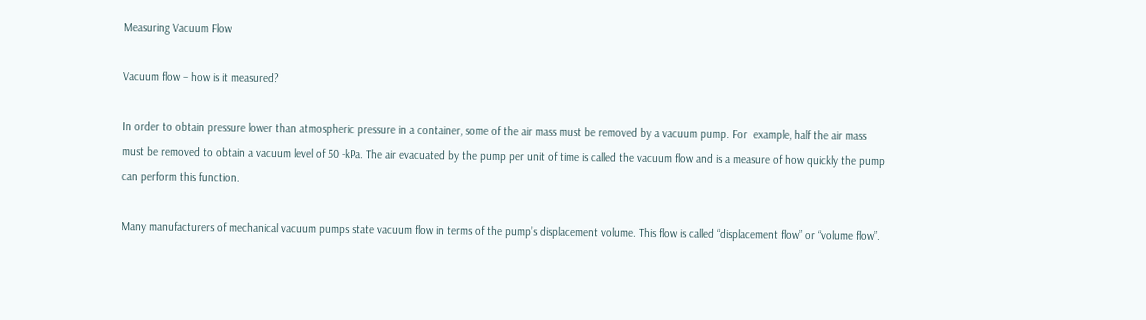Measuring Vacuum Flow

Vacuum flow – how is it measured?

In order to obtain pressure lower than atmospheric pressure in a container, some of the air mass must be removed by a vacuum pump. For  example, half the air mass must be removed to obtain a vacuum level of 50 -kPa. The air evacuated by the pump per unit of time is called the vacuum flow and is a measure of how quickly the pump can perform this function.

Many manufacturers of mechanical vacuum pumps state vacuum flow in terms of the pump’s displacement volume. This flow is called “displacement flow” or “volume flow”.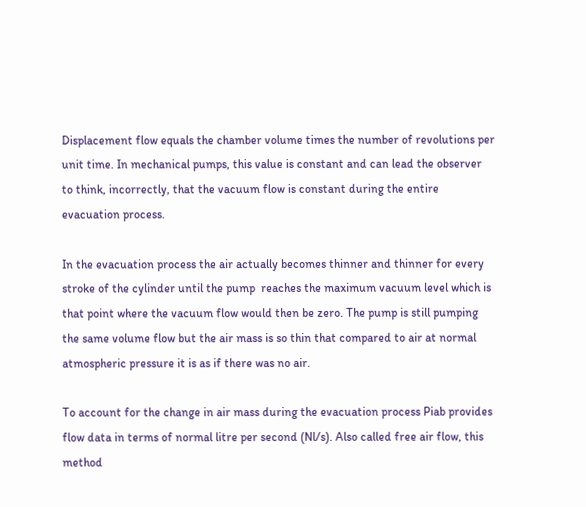Displacement flow equals the chamber volume times the number of revolutions per unit time. In mechanical pumps, this value is constant and can lead the observer to think, incorrectly, that the vacuum flow is constant during the entire evacuation process.

In the evacuation process the air actually becomes thinner and thinner for every stroke of the cylinder until the pump  reaches the maximum vacuum level which is that point where the vacuum flow would then be zero. The pump is still pumping the same volume flow but the air mass is so thin that compared to air at normal atmospheric pressure it is as if there was no air.

To account for the change in air mass during the evacuation process Piab provides flow data in terms of normal litre per second (Nl/s). Also called free air flow, this method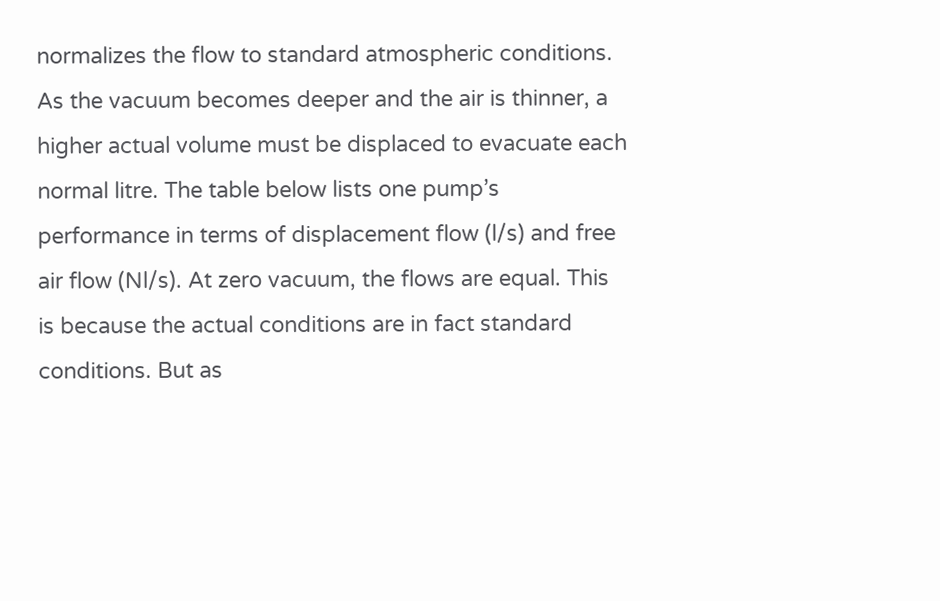normalizes the flow to standard atmospheric conditions. As the vacuum becomes deeper and the air is thinner, a higher actual volume must be displaced to evacuate each normal litre. The table below lists one pump’s performance in terms of displacement flow (l/s) and free air flow (Nl/s). At zero vacuum, the flows are equal. This is because the actual conditions are in fact standard conditions. But as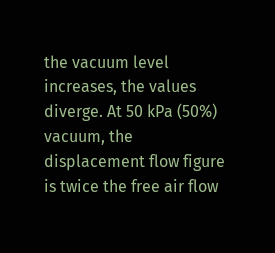the vacuum level increases, the values diverge. At 50 kPa (50%) vacuum, the displacement flow figure is twice the free air flow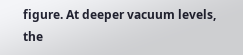figure. At deeper vacuum levels, the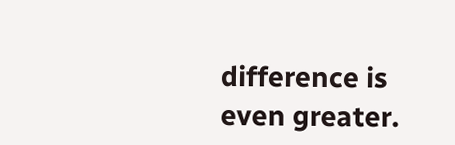difference is even greater.